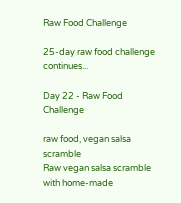Raw Food Challenge

25-day raw food challenge continues...

Day 22 - Raw Food Challenge

raw food, vegan salsa scramble
Raw vegan salsa scramble with home-made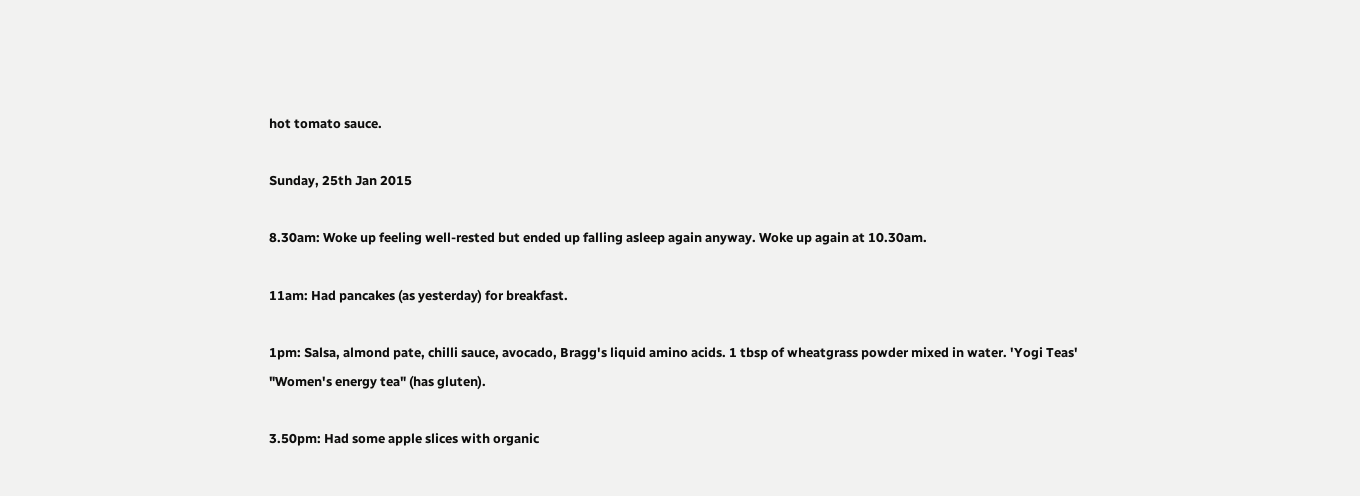hot tomato sauce.

Sunday, 25th Jan 2015

8.30am: Woke up feeling well-rested but ended up falling asleep again anyway. Woke up again at 10.30am.

11am: Had pancakes (as yesterday) for breakfast.

1pm: Salsa, almond pate, chilli sauce, avocado, Bragg's liquid amino acids. 1 tbsp of wheatgrass powder mixed in water. 'Yogi Teas' "Women's energy tea" (has gluten).

3.50pm: Had some apple slices with organic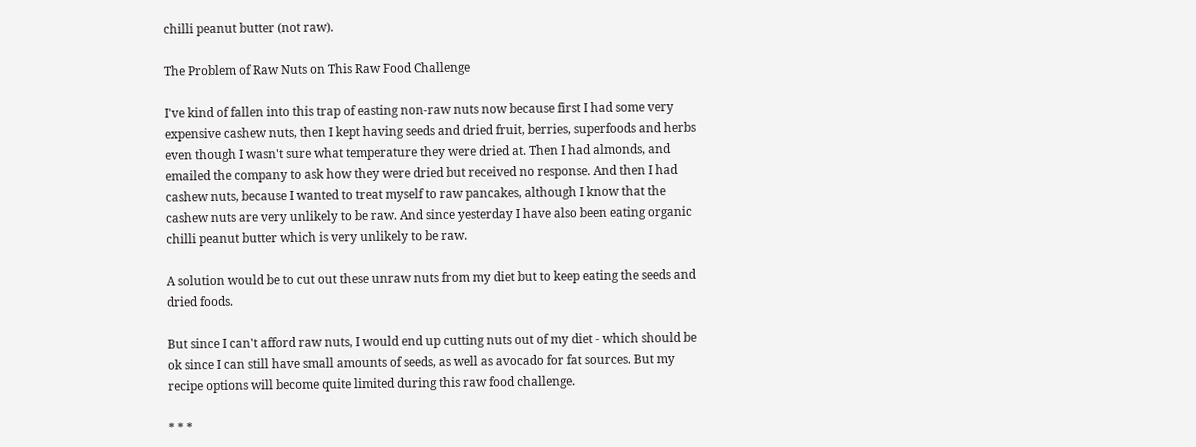chilli peanut butter (not raw).

The Problem of Raw Nuts on This Raw Food Challenge

I've kind of fallen into this trap of easting non-raw nuts now because first I had some very expensive cashew nuts, then I kept having seeds and dried fruit, berries, superfoods and herbs even though I wasn't sure what temperature they were dried at. Then I had almonds, and emailed the company to ask how they were dried but received no response. And then I had cashew nuts, because I wanted to treat myself to raw pancakes, although I know that the cashew nuts are very unlikely to be raw. And since yesterday I have also been eating organic chilli peanut butter which is very unlikely to be raw.

A solution would be to cut out these unraw nuts from my diet but to keep eating the seeds and dried foods.

But since I can't afford raw nuts, I would end up cutting nuts out of my diet - which should be ok since I can still have small amounts of seeds, as well as avocado for fat sources. But my recipe options will become quite limited during this raw food challenge.

* * *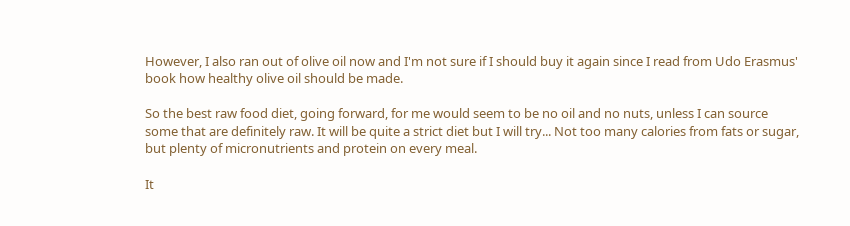However, I also ran out of olive oil now and I'm not sure if I should buy it again since I read from Udo Erasmus' book how healthy olive oil should be made.

So the best raw food diet, going forward, for me would seem to be no oil and no nuts, unless I can source some that are definitely raw. It will be quite a strict diet but I will try... Not too many calories from fats or sugar, but plenty of micronutrients and protein on every meal.

It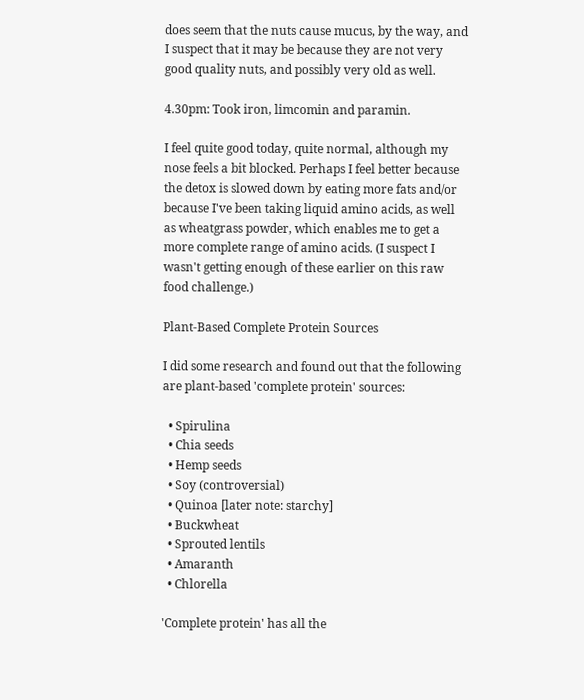does seem that the nuts cause mucus, by the way, and I suspect that it may be because they are not very good quality nuts, and possibly very old as well.

4.30pm: Took iron, limcomin and paramin.

I feel quite good today, quite normal, although my nose feels a bit blocked. Perhaps I feel better because the detox is slowed down by eating more fats and/or because I've been taking liquid amino acids, as well as wheatgrass powder, which enables me to get a more complete range of amino acids. (I suspect I wasn't getting enough of these earlier on this raw food challenge.)

Plant-Based Complete Protein Sources

I did some research and found out that the following are plant-based 'complete protein' sources:

  • Spirulina
  • Chia seeds
  • Hemp seeds
  • Soy (controversial)
  • Quinoa [later note: starchy]
  • Buckwheat
  • Sprouted lentils
  • Amaranth
  • Chlorella

'Complete protein' has all the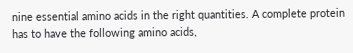nine essential amino acids in the right quantities. A complete protein has to have the following amino acids,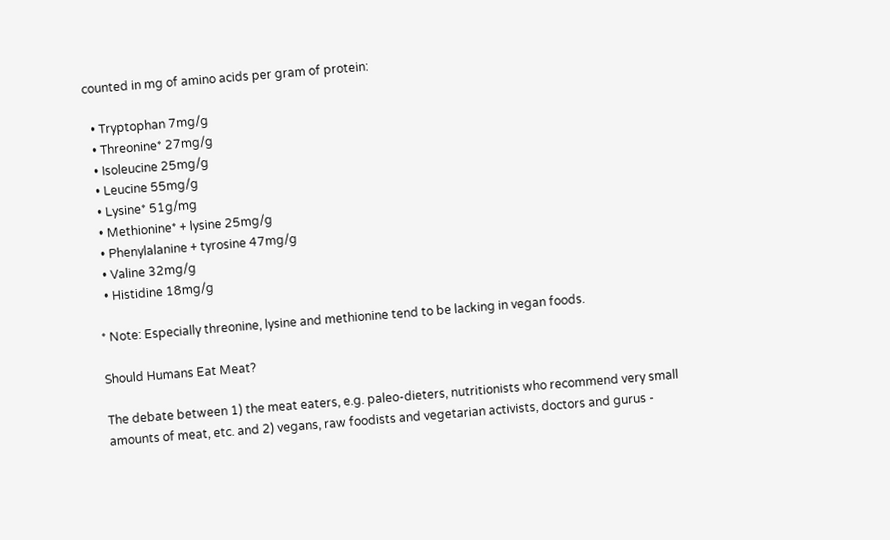counted in mg of amino acids per gram of protein:

  • Tryptophan 7mg/g
  • Threonine* 27mg/g
  • Isoleucine 25mg/g
  • Leucine 55mg/g
  • Lysine* 51g/mg
  • Methionine* + lysine 25mg/g
  • Phenylalanine + tyrosine 47mg/g
  • Valine 32mg/g
  • Histidine 18mg/g

* Note: Especially threonine, lysine and methionine tend to be lacking in vegan foods.

Should Humans Eat Meat?

The debate between 1) the meat eaters, e.g. paleo-dieters, nutritionists who recommend very small amounts of meat, etc. and 2) vegans, raw foodists and vegetarian activists, doctors and gurus -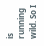is running wild. So I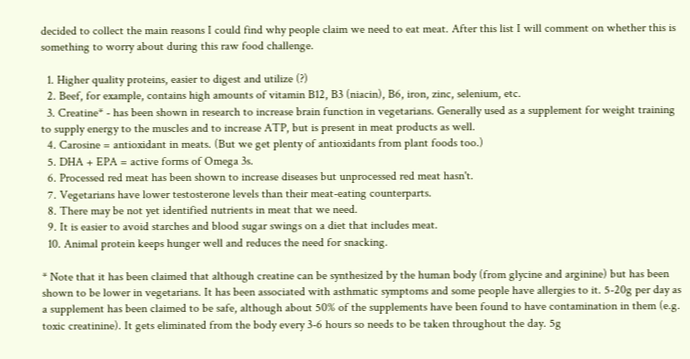decided to collect the main reasons I could find why people claim we need to eat meat. After this list I will comment on whether this is something to worry about during this raw food challenge.

  1. Higher quality proteins, easier to digest and utilize (?)
  2. Beef, for example, contains high amounts of vitamin B12, B3 (niacin), B6, iron, zinc, selenium, etc.
  3. Creatine* - has been shown in research to increase brain function in vegetarians. Generally used as a supplement for weight training to supply energy to the muscles and to increase ATP, but is present in meat products as well.
  4. Carosine = antioxidant in meats. (But we get plenty of antioxidants from plant foods too.)
  5. DHA + EPA = active forms of Omega 3s.
  6. Processed red meat has been shown to increase diseases but unprocessed red meat hasn't.
  7. Vegetarians have lower testosterone levels than their meat-eating counterparts.
  8. There may be not yet identified nutrients in meat that we need.
  9. It is easier to avoid starches and blood sugar swings on a diet that includes meat.
  10. Animal protein keeps hunger well and reduces the need for snacking.

* Note that it has been claimed that although creatine can be synthesized by the human body (from glycine and arginine) but has been shown to be lower in vegetarians. It has been associated with asthmatic symptoms and some people have allergies to it. 5-20g per day as a supplement has been claimed to be safe, although about 50% of the supplements have been found to have contamination in them (e.g. toxic creatinine). It gets eliminated from the body every 3-6 hours so needs to be taken throughout the day. 5g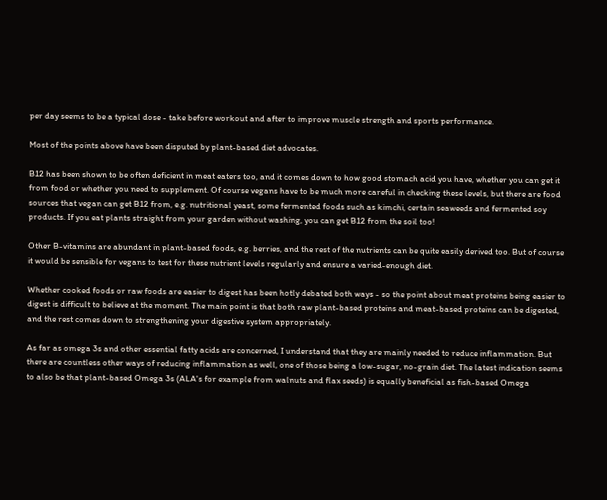per day seems to be a typical dose - take before workout and after to improve muscle strength and sports performance.

Most of the points above have been disputed by plant-based diet advocates.

B12 has been shown to be often deficient in meat eaters too, and it comes down to how good stomach acid you have, whether you can get it from food or whether you need to supplement. Of course vegans have to be much more careful in checking these levels, but there are food sources that vegan can get B12 from, e.g. nutritional yeast, some fermented foods such as kimchi, certain seaweeds and fermented soy products. If you eat plants straight from your garden without washing, you can get B12 from the soil too!

Other B-vitamins are abundant in plant-based foods, e.g. berries, and the rest of the nutrients can be quite easily derived too. But of course it would be sensible for vegans to test for these nutrient levels regularly and ensure a varied-enough diet.

Whether cooked foods or raw foods are easier to digest has been hotly debated both ways - so the point about meat proteins being easier to digest is difficult to believe at the moment. The main point is that both raw plant-based proteins and meat-based proteins can be digested, and the rest comes down to strengthening your digestive system appropriately.

As far as omega 3s and other essential fatty acids are concerned, I understand that they are mainly needed to reduce inflammation. But there are countless other ways of reducing inflammation as well, one of those being a low-sugar, no-grain diet. The latest indication seems to also be that plant-based Omega 3s (ALA's for example from walnuts and flax seeds) is equally beneficial as fish-based Omega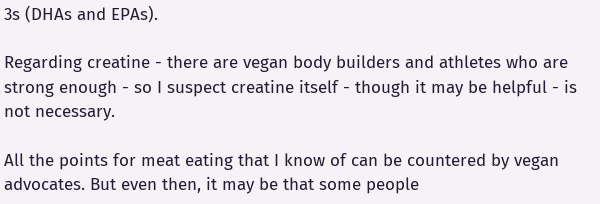3s (DHAs and EPAs).

Regarding creatine - there are vegan body builders and athletes who are strong enough - so I suspect creatine itself - though it may be helpful - is not necessary.

All the points for meat eating that I know of can be countered by vegan advocates. But even then, it may be that some people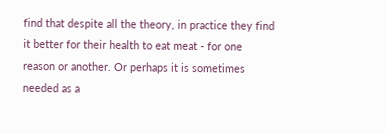find that despite all the theory, in practice they find it better for their health to eat meat - for one reason or another. Or perhaps it is sometimes needed as a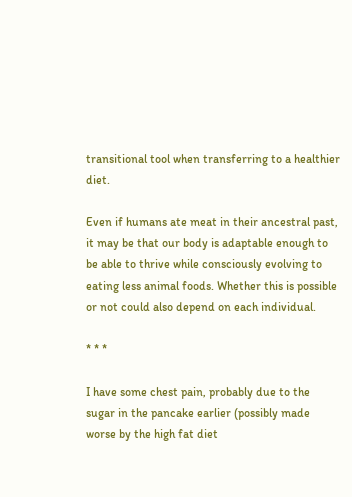transitional tool when transferring to a healthier diet.

Even if humans ate meat in their ancestral past, it may be that our body is adaptable enough to be able to thrive while consciously evolving to eating less animal foods. Whether this is possible or not could also depend on each individual.

* * *

I have some chest pain, probably due to the sugar in the pancake earlier (possibly made worse by the high fat diet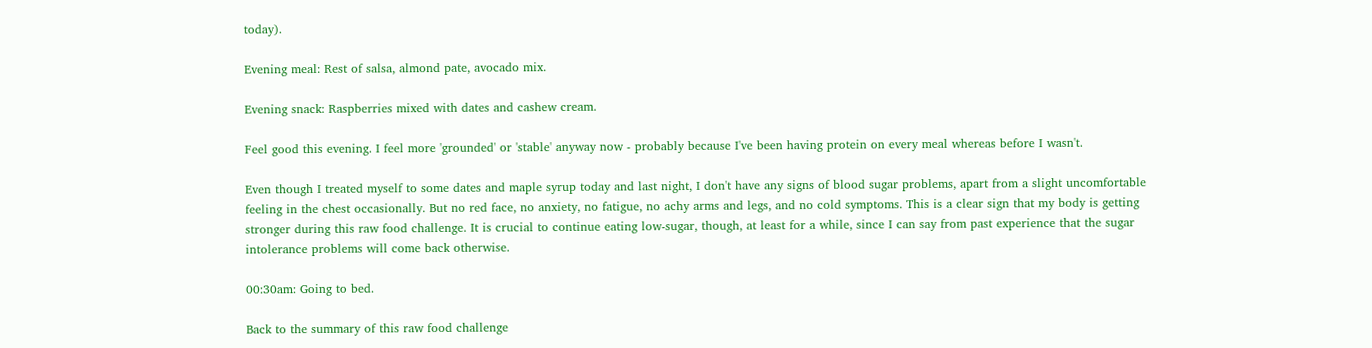today).

Evening meal: Rest of salsa, almond pate, avocado mix.

Evening snack: Raspberries mixed with dates and cashew cream.

Feel good this evening. I feel more 'grounded' or 'stable' anyway now - probably because I've been having protein on every meal whereas before I wasn't.

Even though I treated myself to some dates and maple syrup today and last night, I don't have any signs of blood sugar problems, apart from a slight uncomfortable feeling in the chest occasionally. But no red face, no anxiety, no fatigue, no achy arms and legs, and no cold symptoms. This is a clear sign that my body is getting stronger during this raw food challenge. It is crucial to continue eating low-sugar, though, at least for a while, since I can say from past experience that the sugar intolerance problems will come back otherwise.

00:30am: Going to bed.

Back to the summary of this raw food challenge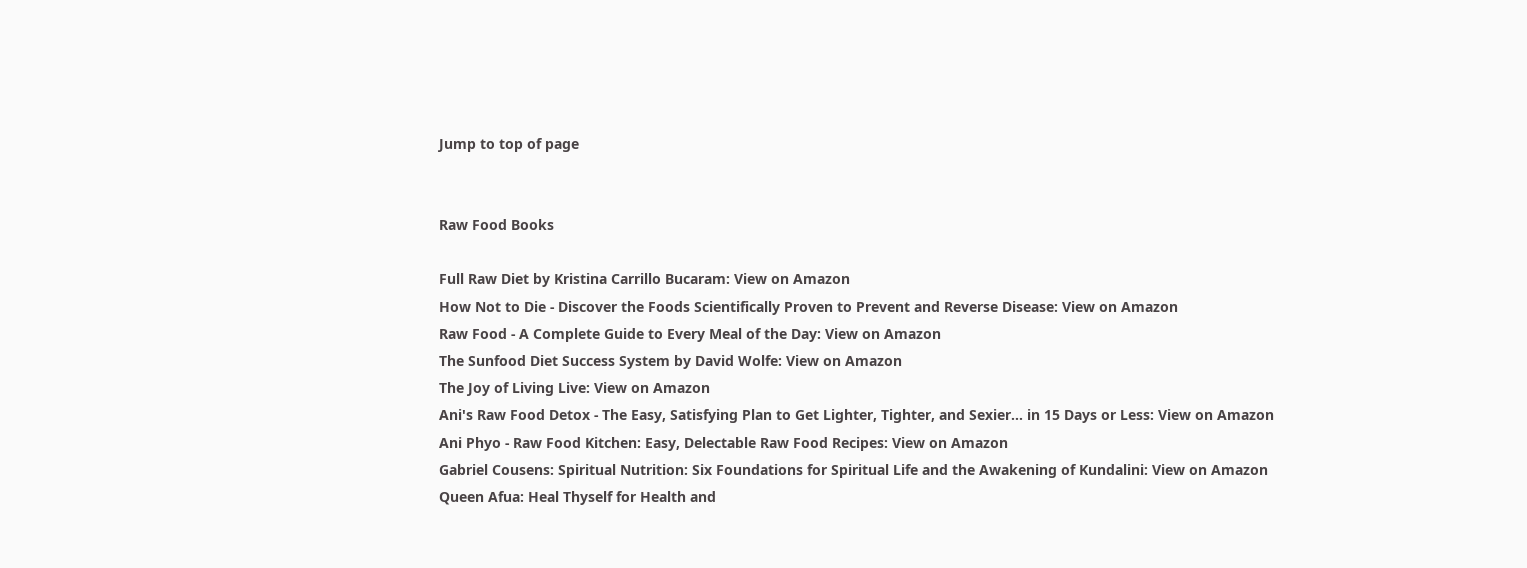Jump to top of page


Raw Food Books

Full Raw Diet by Kristina Carrillo Bucaram: View on Amazon
How Not to Die - Discover the Foods Scientifically Proven to Prevent and Reverse Disease: View on Amazon
Raw Food - A Complete Guide to Every Meal of the Day: View on Amazon
The Sunfood Diet Success System by David Wolfe: View on Amazon
The Joy of Living Live: View on Amazon
Ani's Raw Food Detox - The Easy, Satisfying Plan to Get Lighter, Tighter, and Sexier... in 15 Days or Less: View on Amazon
Ani Phyo - Raw Food Kitchen: Easy, Delectable Raw Food Recipes: View on Amazon
Gabriel Cousens: Spiritual Nutrition: Six Foundations for Spiritual Life and the Awakening of Kundalini: View on Amazon
Queen Afua: Heal Thyself for Health and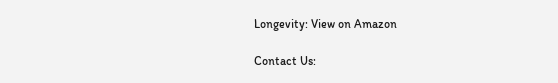Longevity: View on Amazon

Contact Us: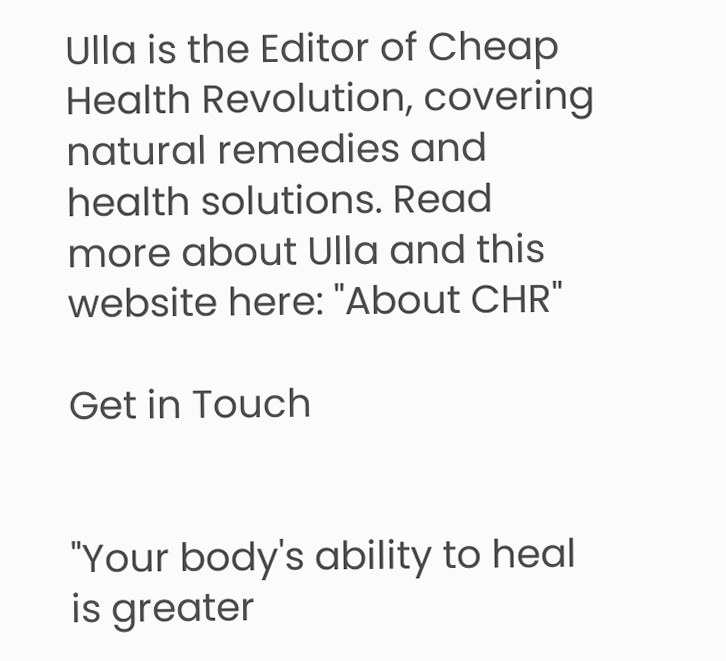Ulla is the Editor of Cheap Health Revolution, covering natural remedies and health solutions. Read more about Ulla and this website here: "About CHR"

Get in Touch


"Your body's ability to heal is greater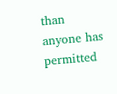than anyone has permitted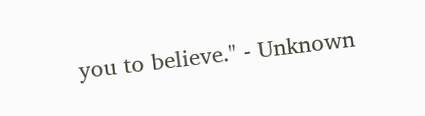you to believe." - Unknown